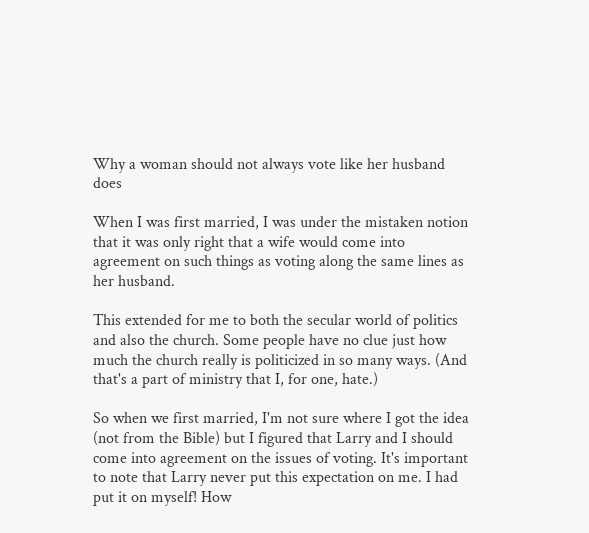Why a woman should not always vote like her husband does

When I was first married, I was under the mistaken notion that it was only right that a wife would come into agreement on such things as voting along the same lines as her husband.

This extended for me to both the secular world of politics and also the church. Some people have no clue just how much the church really is politicized in so many ways. (And that's a part of ministry that I, for one, hate.)

So when we first married, I'm not sure where I got the idea (not from the Bible) but I figured that Larry and I should come into agreement on the issues of voting. It's important to note that Larry never put this expectation on me. I had put it on myself! How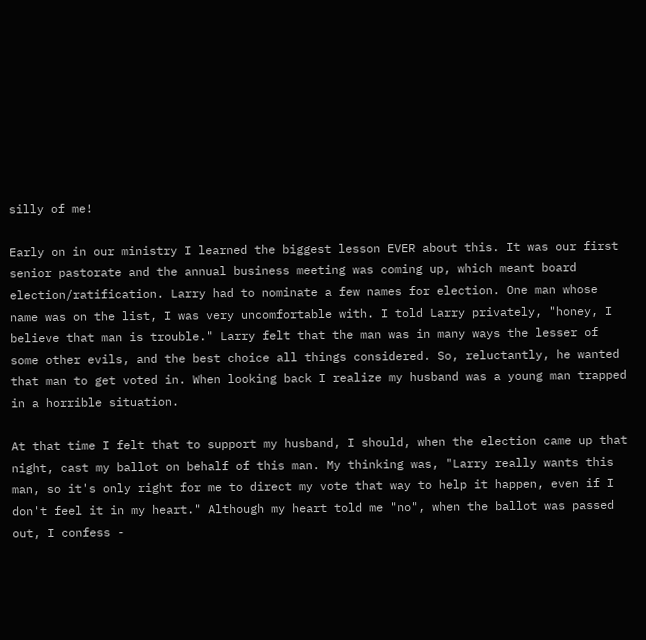silly of me!

Early on in our ministry I learned the biggest lesson EVER about this. It was our first senior pastorate and the annual business meeting was coming up, which meant board election/ratification. Larry had to nominate a few names for election. One man whose name was on the list, I was very uncomfortable with. I told Larry privately, "honey, I believe that man is trouble." Larry felt that the man was in many ways the lesser of some other evils, and the best choice all things considered. So, reluctantly, he wanted that man to get voted in. When looking back I realize my husband was a young man trapped in a horrible situation.

At that time I felt that to support my husband, I should, when the election came up that night, cast my ballot on behalf of this man. My thinking was, "Larry really wants this man, so it's only right for me to direct my vote that way to help it happen, even if I don't feel it in my heart." Although my heart told me "no", when the ballot was passed out, I confess -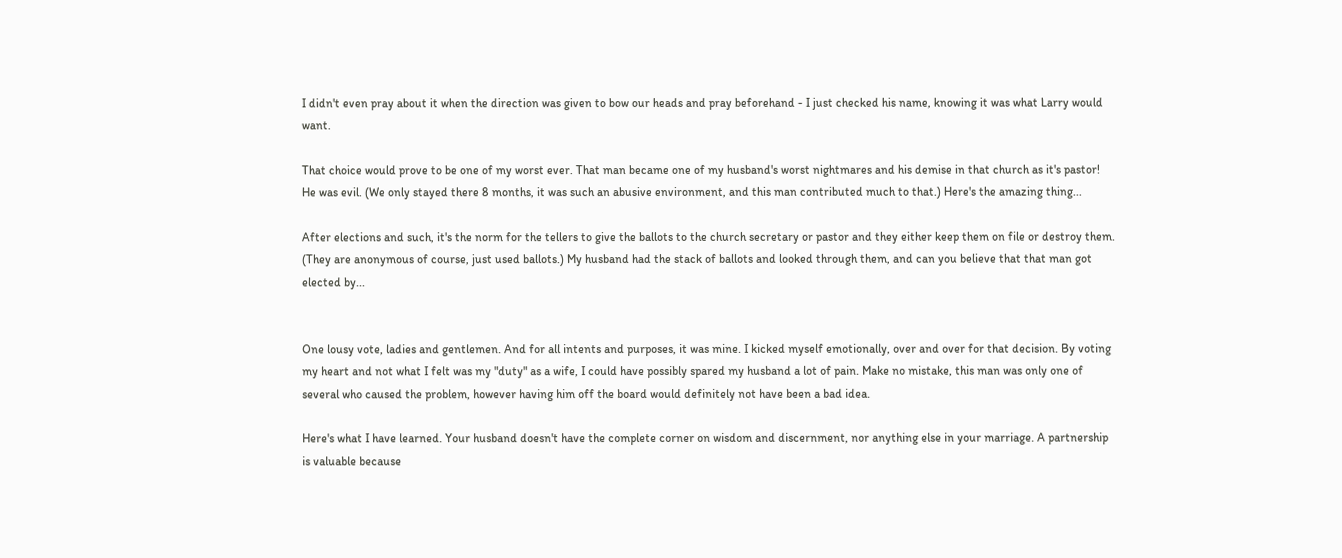I didn't even pray about it when the direction was given to bow our heads and pray beforehand - I just checked his name, knowing it was what Larry would want.

That choice would prove to be one of my worst ever. That man became one of my husband's worst nightmares and his demise in that church as it's pastor! He was evil. (We only stayed there 8 months, it was such an abusive environment, and this man contributed much to that.) Here's the amazing thing...

After elections and such, it's the norm for the tellers to give the ballots to the church secretary or pastor and they either keep them on file or destroy them. (They are anonymous of course, just used ballots.) My husband had the stack of ballots and looked through them, and can you believe that that man got elected by...


One lousy vote, ladies and gentlemen. And for all intents and purposes, it was mine. I kicked myself emotionally, over and over for that decision. By voting my heart and not what I felt was my "duty" as a wife, I could have possibly spared my husband a lot of pain. Make no mistake, this man was only one of several who caused the problem, however having him off the board would definitely not have been a bad idea.

Here's what I have learned. Your husband doesn't have the complete corner on wisdom and discernment, nor anything else in your marriage. A partnership is valuable because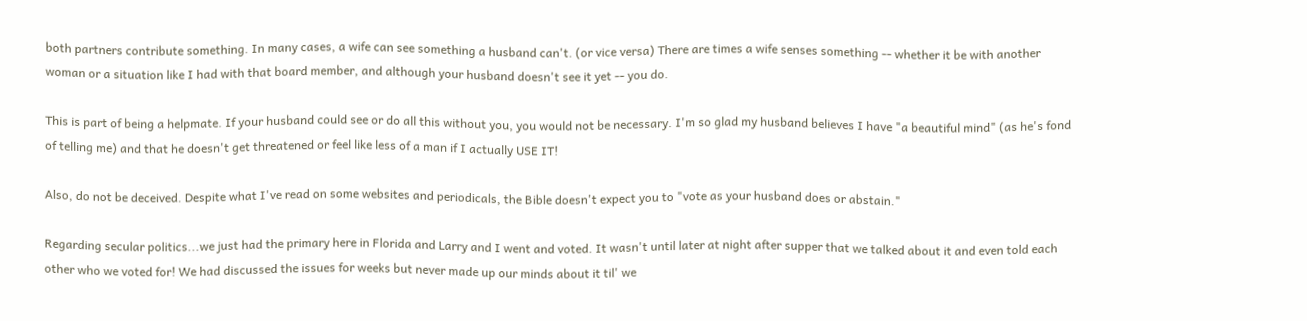both partners contribute something. In many cases, a wife can see something a husband can't. (or vice versa) There are times a wife senses something -- whether it be with another woman or a situation like I had with that board member, and although your husband doesn't see it yet -- you do.

This is part of being a helpmate. If your husband could see or do all this without you, you would not be necessary. I'm so glad my husband believes I have "a beautiful mind" (as he's fond of telling me) and that he doesn't get threatened or feel like less of a man if I actually USE IT!

Also, do not be deceived. Despite what I've read on some websites and periodicals, the Bible doesn't expect you to "vote as your husband does or abstain."

Regarding secular politics...we just had the primary here in Florida and Larry and I went and voted. It wasn't until later at night after supper that we talked about it and even told each other who we voted for! We had discussed the issues for weeks but never made up our minds about it til' we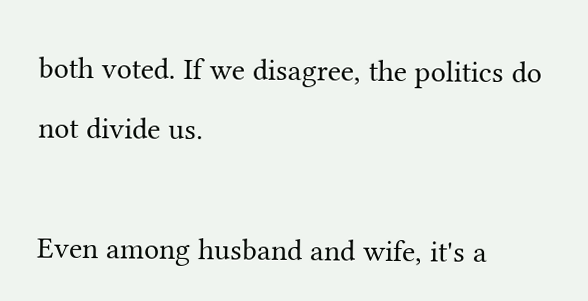both voted. If we disagree, the politics do not divide us.

Even among husband and wife, it's a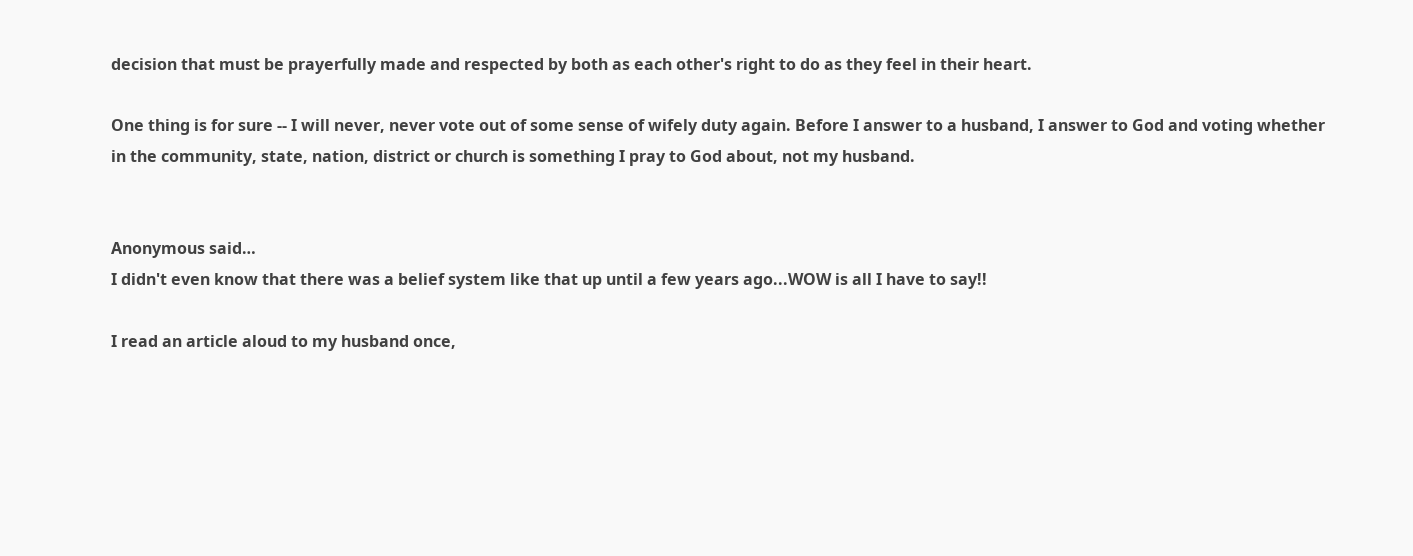decision that must be prayerfully made and respected by both as each other's right to do as they feel in their heart.

One thing is for sure -- I will never, never vote out of some sense of wifely duty again. Before I answer to a husband, I answer to God and voting whether in the community, state, nation, district or church is something I pray to God about, not my husband.


Anonymous said…
I didn't even know that there was a belief system like that up until a few years ago...WOW is all I have to say!!

I read an article aloud to my husband once,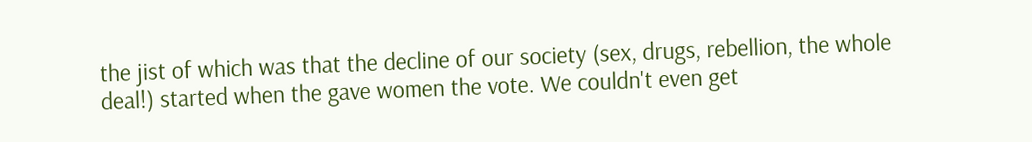the jist of which was that the decline of our society (sex, drugs, rebellion, the whole deal!) started when the gave women the vote. We couldn't even get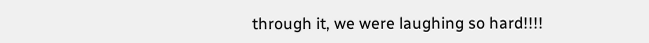through it, we were laughing so hard!!!!